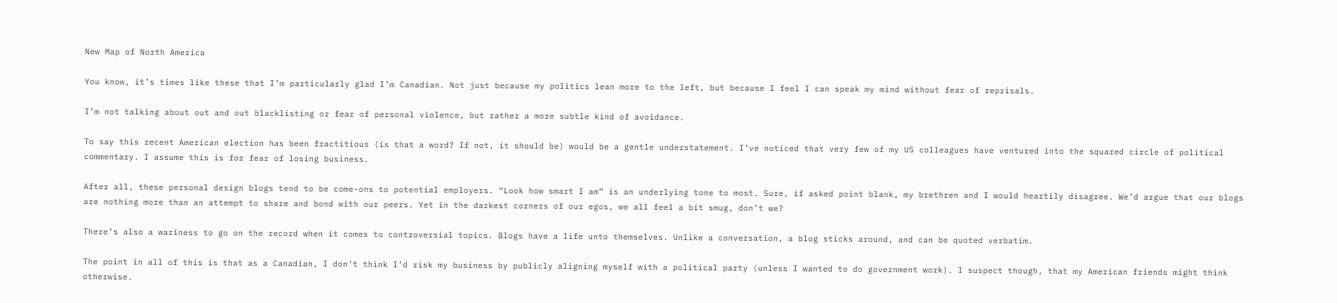New Map of North America

You know, it’s times like these that I’m particularly glad I’m Canadian. Not just because my politics lean more to the left, but because I feel I can speak my mind without fear of reprisals.

I’m not talking about out and out blacklisting or fear of personal violence, but rather a more subtle kind of avoidance.

To say this recent American election has been fractitious (is that a word? If not, it should be) would be a gentle understatement. I’ve noticed that very few of my US colleagues have ventured into the squared circle of political commentary. I assume this is for fear of losing business.

After all, these personal design blogs tend to be come-ons to potential employers. “Look how smart I am” is an underlying tone to most. Sure, if asked point blank, my brethren and I would heartily disagree. We’d argue that our blogs are nothing more than an attempt to share and bond with our peers. Yet in the darkest corners of our egos, we all feel a bit smug, don’t we?

There’s also a wariness to go on the record when it comes to controversial topics. Blogs have a life unto themselves. Unlike a conversation, a blog sticks around, and can be quoted verbatim.

The point in all of this is that as a Canadian, I don’t think I’d risk my business by publicly aligning myself with a political party (unless I wanted to do government work). I suspect though, that my American friends might think otherwise.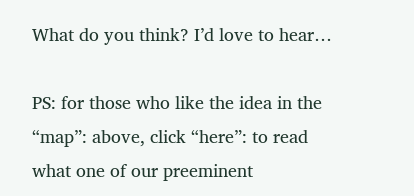What do you think? I’d love to hear…

PS: for those who like the idea in the “map”: above, click “here”: to read what one of our preeminent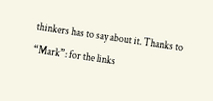thinkers has to say about it. Thanks to “Mark”: for the links